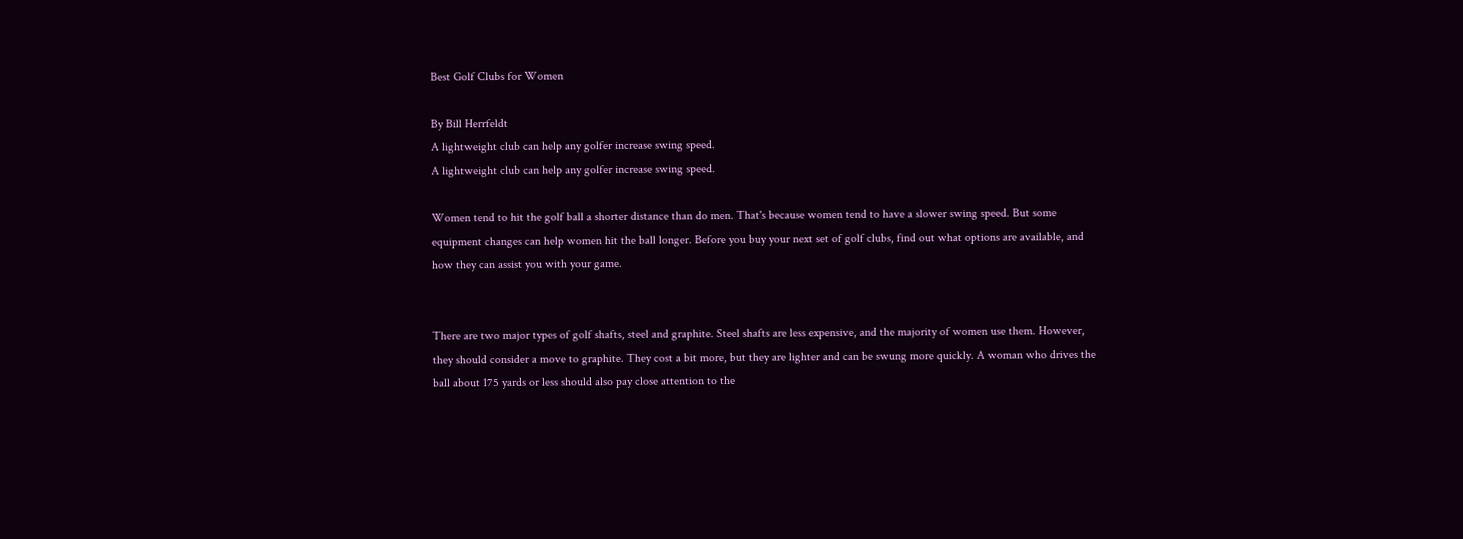Best Golf Clubs for Women

By Bill Herrfeldt
A lightweight club can help any golfer increase swing speed.
A lightweight club can help any golfer increase swing speed.

Women tend to hit the golf ball a shorter distance than do men. That's because women tend to have a slower swing speed. But some equipment changes can help women hit the ball longer. Before you buy your next set of golf clubs, find out what options are available, and how they can assist you with your game.


There are two major types of golf shafts, steel and graphite. Steel shafts are less expensive, and the majority of women use them. However, they should consider a move to graphite. They cost a bit more, but they are lighter and can be swung more quickly. A woman who drives the ball about 175 yards or less should also pay close attention to the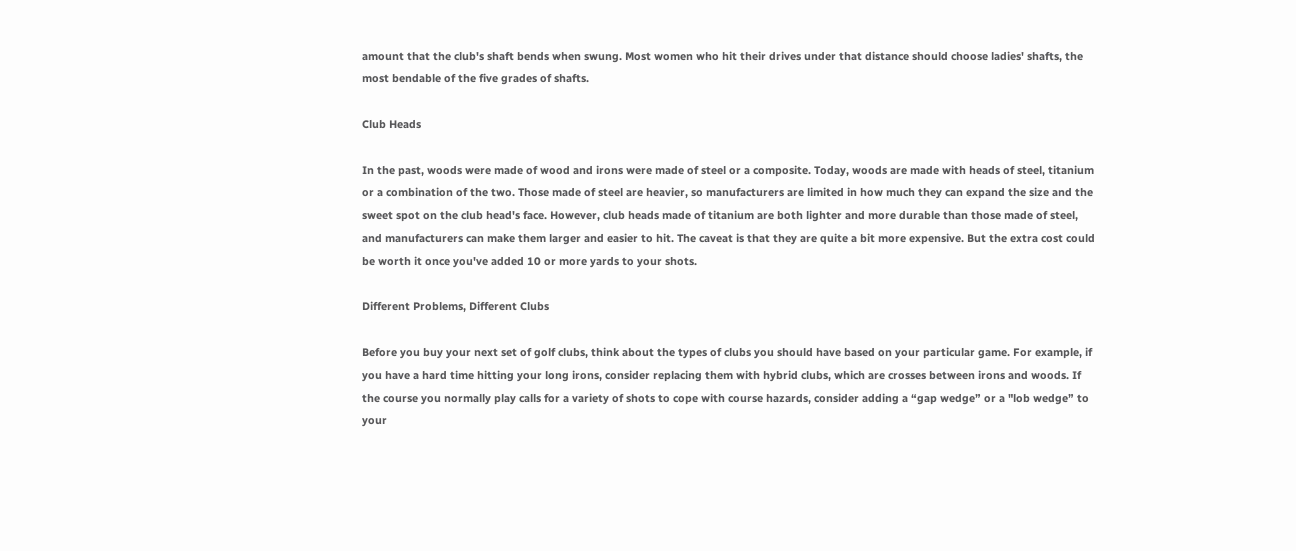amount that the club's shaft bends when swung. Most women who hit their drives under that distance should choose ladies' shafts, the most bendable of the five grades of shafts.

Club Heads

In the past, woods were made of wood and irons were made of steel or a composite. Today, woods are made with heads of steel, titanium or a combination of the two. Those made of steel are heavier, so manufacturers are limited in how much they can expand the size and the sweet spot on the club head's face. However, club heads made of titanium are both lighter and more durable than those made of steel, and manufacturers can make them larger and easier to hit. The caveat is that they are quite a bit more expensive. But the extra cost could be worth it once you've added 10 or more yards to your shots.

Different Problems, Different Clubs

Before you buy your next set of golf clubs, think about the types of clubs you should have based on your particular game. For example, if you have a hard time hitting your long irons, consider replacing them with hybrid clubs, which are crosses between irons and woods. If the course you normally play calls for a variety of shots to cope with course hazards, consider adding a “gap wedge” or a "lob wedge” to your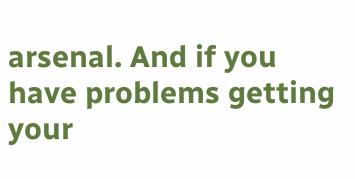arsenal. And if you have problems getting your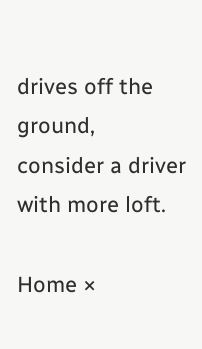drives off the ground, consider a driver with more loft.

Home ×